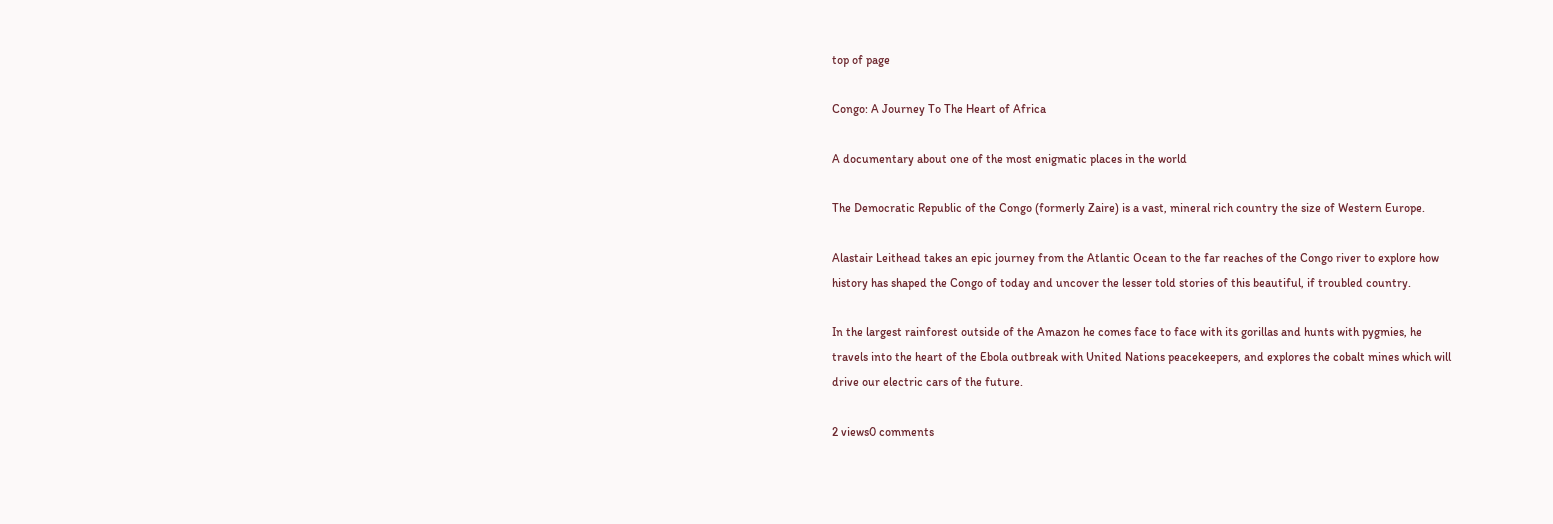top of page

Congo: A Journey To The Heart of Africa

A documentary about one of the most enigmatic places in the world

The Democratic Republic of the Congo (formerly Zaire) is a vast, mineral rich country the size of Western Europe.

Alastair Leithead takes an epic journey from the Atlantic Ocean to the far reaches of the Congo river to explore how history has shaped the Congo of today and uncover the lesser told stories of this beautiful, if troubled country.

In the largest rainforest outside of the Amazon he comes face to face with its gorillas and hunts with pygmies, he travels into the heart of the Ebola outbreak with United Nations peacekeepers, and explores the cobalt mines which will drive our electric cars of the future.

2 views0 comments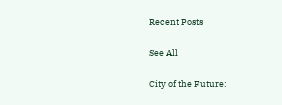Recent Posts

See All

City of the Future: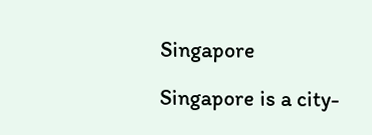Singapore

Singapore is a city-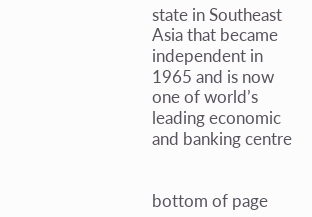state in Southeast Asia that became independent in 1965 and is now one of world’s leading economic and banking centre


bottom of page